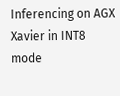Inferencing on AGX Xavier in INT8 mode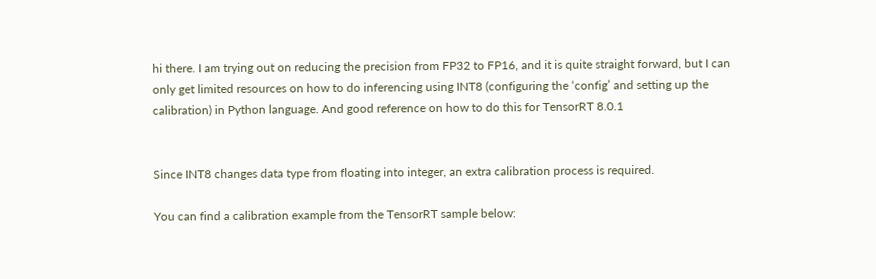hi there. I am trying out on reducing the precision from FP32 to FP16, and it is quite straight forward, but I can only get limited resources on how to do inferencing using INT8 (configuring the ‘config’ and setting up the calibration) in Python language. And good reference on how to do this for TensorRT 8.0.1


Since INT8 changes data type from floating into integer, an extra calibration process is required.

You can find a calibration example from the TensorRT sample below: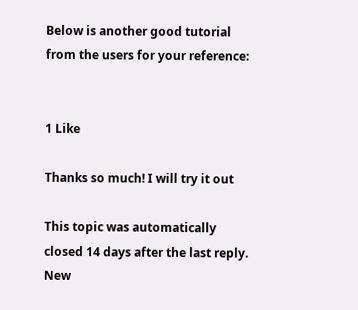Below is another good tutorial from the users for your reference:


1 Like

Thanks so much! I will try it out

This topic was automatically closed 14 days after the last reply. New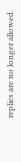replies are no longer allowed.